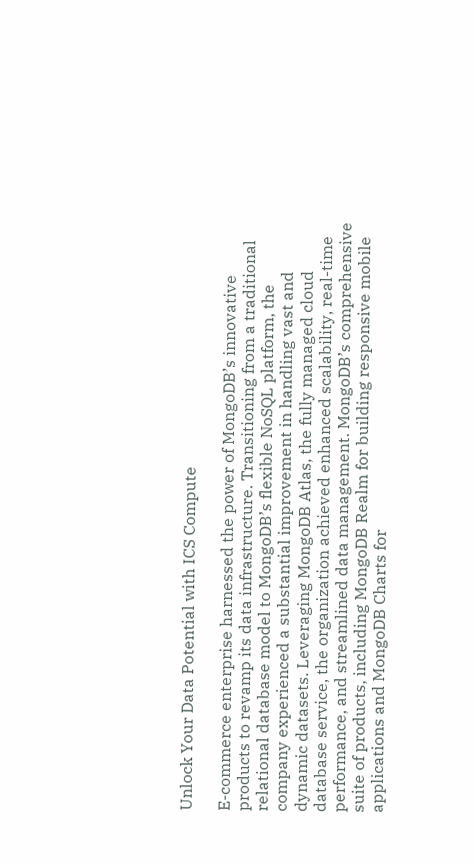Unlock Your Data Potential with ICS Compute

E-commerce enterprise harnessed the power of MongoDB’s innovative products to revamp its data infrastructure. Transitioning from a traditional relational database model to MongoDB’s flexible NoSQL platform, the company experienced a substantial improvement in handling vast and dynamic datasets. Leveraging MongoDB Atlas, the fully managed cloud database service, the organization achieved enhanced scalability, real-time performance, and streamlined data management. MongoDB’s comprehensive suite of products, including MongoDB Realm for building responsive mobile applications and MongoDB Charts for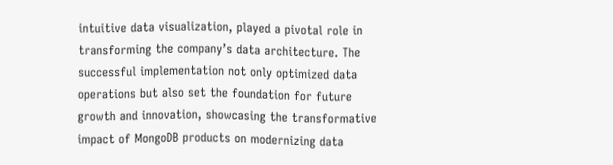intuitive data visualization, played a pivotal role in transforming the company’s data architecture. The successful implementation not only optimized data operations but also set the foundation for future growth and innovation, showcasing the transformative impact of MongoDB products on modernizing data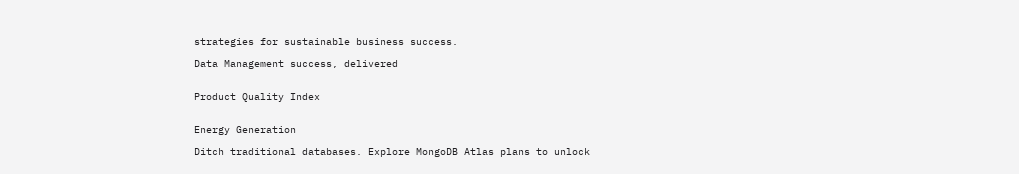strategies for sustainable business success.

Data Management success, delivered


Product Quality Index


Energy Generation

Ditch traditional databases. Explore MongoDB Atlas plans to unlock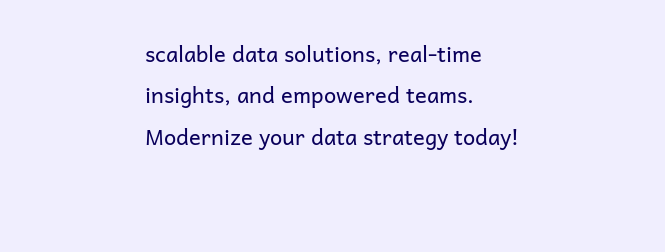scalable data solutions, real-time insights, and empowered teams.  Modernize your data strategy today!